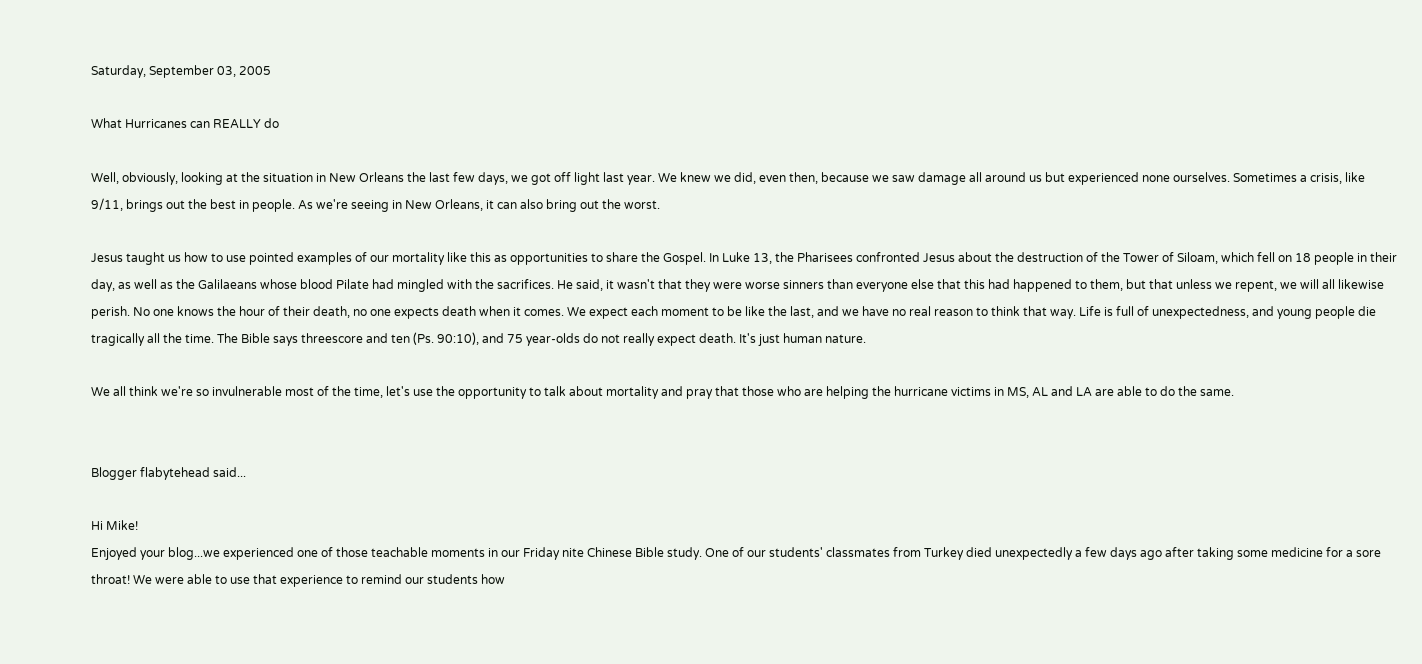Saturday, September 03, 2005

What Hurricanes can REALLY do

Well, obviously, looking at the situation in New Orleans the last few days, we got off light last year. We knew we did, even then, because we saw damage all around us but experienced none ourselves. Sometimes a crisis, like 9/11, brings out the best in people. As we're seeing in New Orleans, it can also bring out the worst.

Jesus taught us how to use pointed examples of our mortality like this as opportunities to share the Gospel. In Luke 13, the Pharisees confronted Jesus about the destruction of the Tower of Siloam, which fell on 18 people in their day, as well as the Galilaeans whose blood Pilate had mingled with the sacrifices. He said, it wasn't that they were worse sinners than everyone else that this had happened to them, but that unless we repent, we will all likewise perish. No one knows the hour of their death, no one expects death when it comes. We expect each moment to be like the last, and we have no real reason to think that way. Life is full of unexpectedness, and young people die tragically all the time. The Bible says threescore and ten (Ps. 90:10), and 75 year-olds do not really expect death. It's just human nature.

We all think we're so invulnerable most of the time, let's use the opportunity to talk about mortality and pray that those who are helping the hurricane victims in MS, AL and LA are able to do the same.


Blogger flabytehead said...

Hi Mike!
Enjoyed your blog...we experienced one of those teachable moments in our Friday nite Chinese Bible study. One of our students' classmates from Turkey died unexpectedly a few days ago after taking some medicine for a sore throat! We were able to use that experience to remind our students how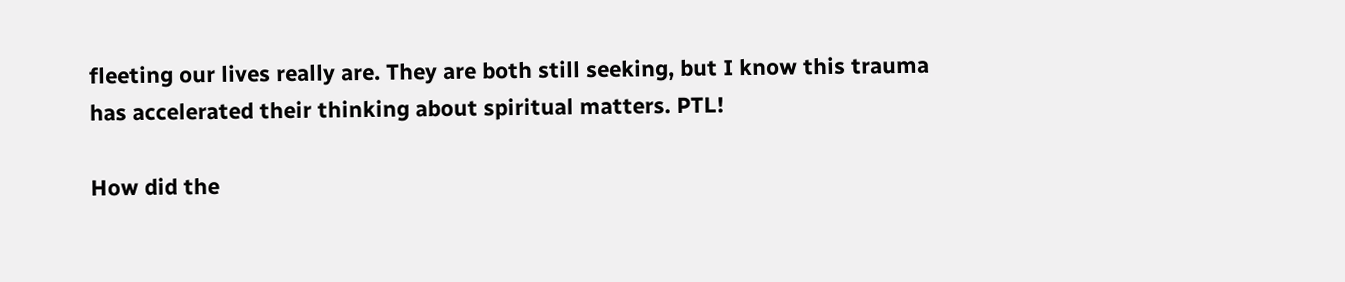fleeting our lives really are. They are both still seeking, but I know this trauma has accelerated their thinking about spiritual matters. PTL!

How did the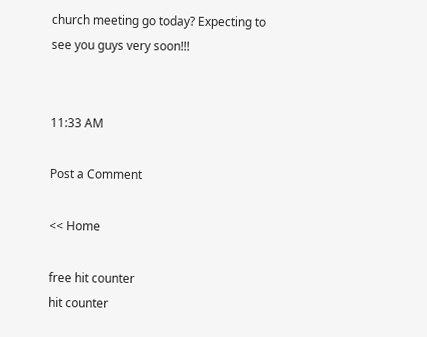church meeting go today? Expecting to see you guys very soon!!!


11:33 AM

Post a Comment

<< Home

free hit counter
hit counter